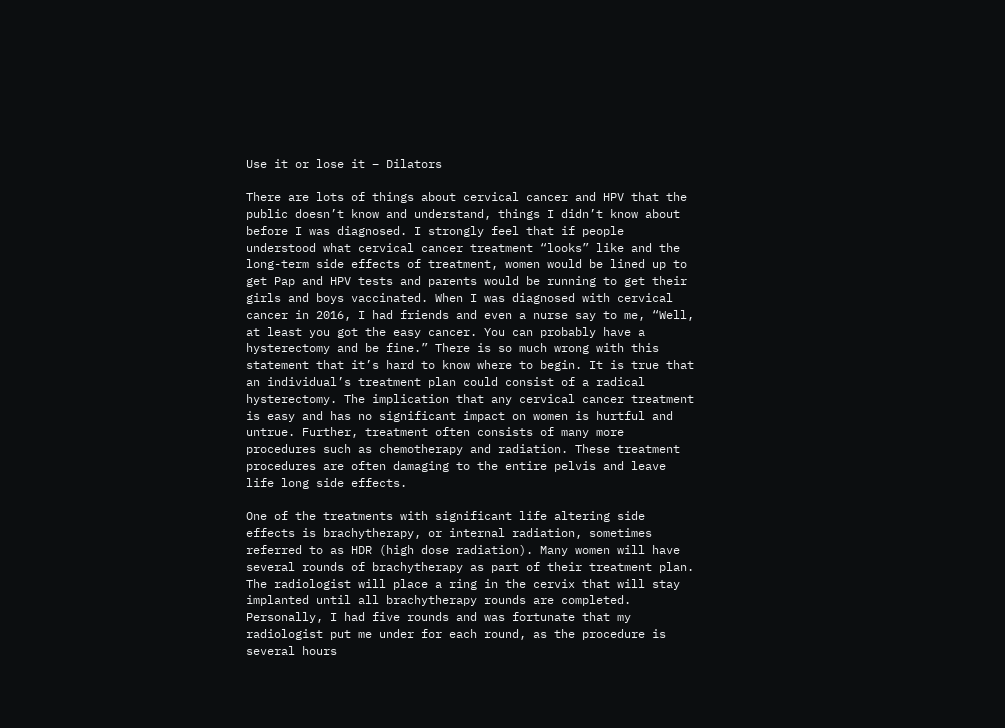Use it or lose it – Dilators

There are lots of things about cervical cancer and HPV that the public doesn’t know and understand, things I didn’t know about before I was diagnosed. I strongly feel that if people understood what cervical cancer treatment “looks” like and the long-term side effects of treatment, women would be lined up to get Pap and HPV tests and parents would be running to get their girls and boys vaccinated. When I was diagnosed with cervical cancer in 2016, I had friends and even a nurse say to me, “Well, at least you got the easy cancer. You can probably have a hysterectomy and be fine.” There is so much wrong with this statement that it’s hard to know where to begin. It is true that an individual’s treatment plan could consist of a radical hysterectomy. The implication that any cervical cancer treatment is easy and has no significant impact on women is hurtful and untrue. Further, treatment often consists of many more procedures such as chemotherapy and radiation. These treatment procedures are often damaging to the entire pelvis and leave life long side effects.

One of the treatments with significant life altering side effects is brachytherapy, or internal radiation, sometimes referred to as HDR (high dose radiation). Many women will have several rounds of brachytherapy as part of their treatment plan. The radiologist will place a ring in the cervix that will stay implanted until all brachytherapy rounds are completed. Personally, I had five rounds and was fortunate that my radiologist put me under for each round, as the procedure is several hours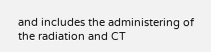and includes the administering of the radiation and CT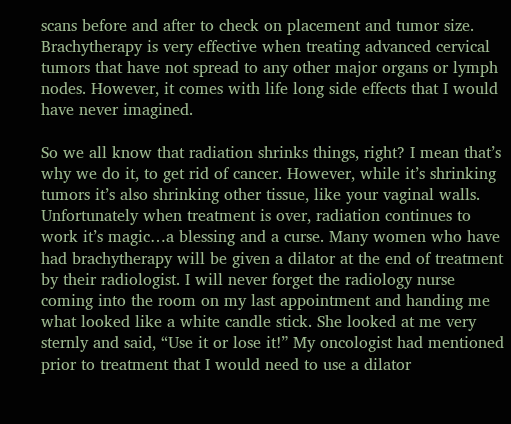scans before and after to check on placement and tumor size. Brachytherapy is very effective when treating advanced cervical tumors that have not spread to any other major organs or lymph nodes. However, it comes with life long side effects that I would have never imagined.

So we all know that radiation shrinks things, right? I mean that’s why we do it, to get rid of cancer. However, while it’s shrinking tumors it’s also shrinking other tissue, like your vaginal walls. Unfortunately when treatment is over, radiation continues to work it’s magic…a blessing and a curse. Many women who have had brachytherapy will be given a dilator at the end of treatment by their radiologist. I will never forget the radiology nurse coming into the room on my last appointment and handing me what looked like a white candle stick. She looked at me very sternly and said, “Use it or lose it!” My oncologist had mentioned prior to treatment that I would need to use a dilator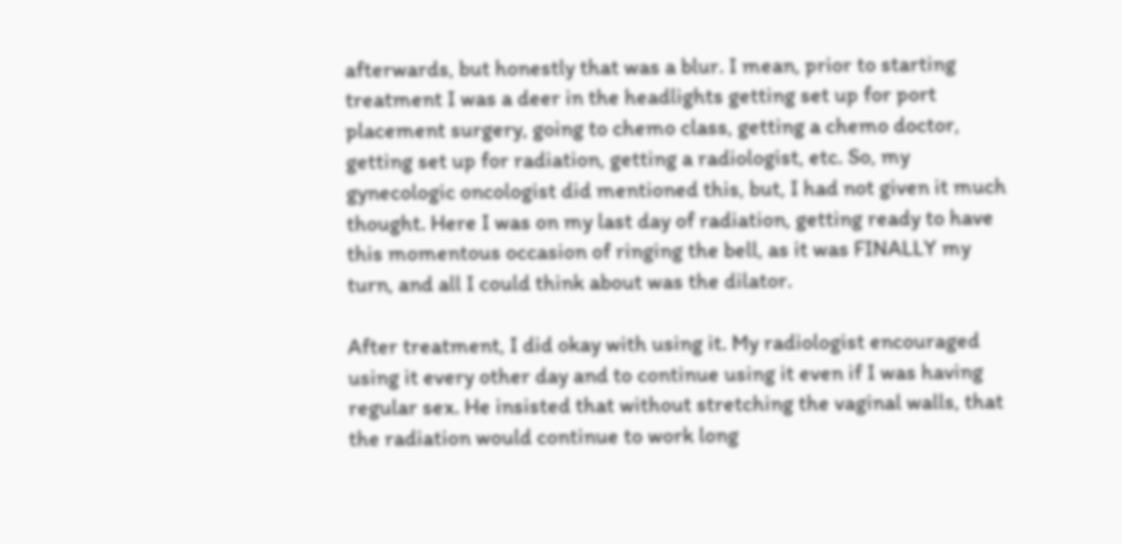afterwards, but honestly that was a blur. I mean, prior to starting treatment I was a deer in the headlights getting set up for port placement surgery, going to chemo class, getting a chemo doctor, getting set up for radiation, getting a radiologist, etc. So, my gynecologic oncologist did mentioned this, but, I had not given it much thought. Here I was on my last day of radiation, getting ready to have this momentous occasion of ringing the bell, as it was FINALLY my turn, and all I could think about was the dilator.

After treatment, I did okay with using it. My radiologist encouraged using it every other day and to continue using it even if I was having regular sex. He insisted that without stretching the vaginal walls, that the radiation would continue to work long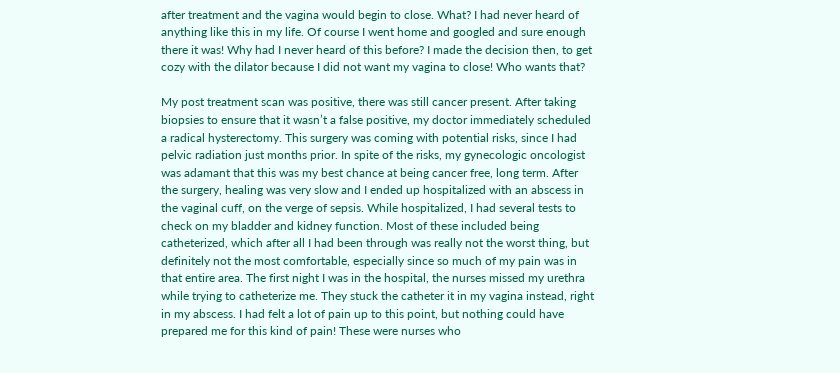after treatment and the vagina would begin to close. What? I had never heard of anything like this in my life. Of course I went home and googled and sure enough there it was! Why had I never heard of this before? I made the decision then, to get cozy with the dilator because I did not want my vagina to close! Who wants that?

My post treatment scan was positive, there was still cancer present. After taking biopsies to ensure that it wasn’t a false positive, my doctor immediately scheduled a radical hysterectomy. This surgery was coming with potential risks, since I had pelvic radiation just months prior. In spite of the risks, my gynecologic oncologist was adamant that this was my best chance at being cancer free, long term. After the surgery, healing was very slow and I ended up hospitalized with an abscess in the vaginal cuff, on the verge of sepsis. While hospitalized, I had several tests to check on my bladder and kidney function. Most of these included being catheterized, which after all I had been through was really not the worst thing, but definitely not the most comfortable, especially since so much of my pain was in that entire area. The first night I was in the hospital, the nurses missed my urethra while trying to catheterize me. They stuck the catheter it in my vagina instead, right in my abscess. I had felt a lot of pain up to this point, but nothing could have prepared me for this kind of pain! These were nurses who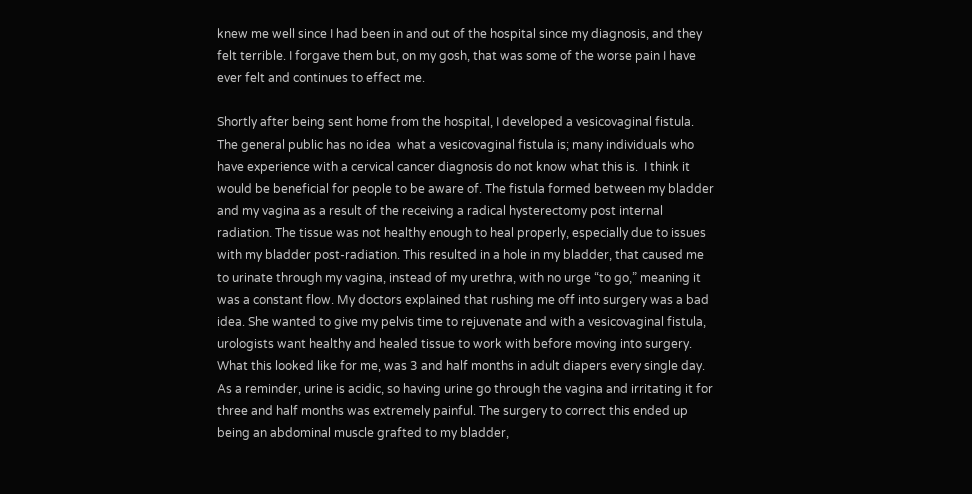knew me well since I had been in and out of the hospital since my diagnosis, and they felt terrible. I forgave them but, on my gosh, that was some of the worse pain I have ever felt and continues to effect me.

Shortly after being sent home from the hospital, I developed a vesicovaginal fistula. The general public has no idea  what a vesicovaginal fistula is; many individuals who have experience with a cervical cancer diagnosis do not know what this is.  I think it would be beneficial for people to be aware of. The fistula formed between my bladder and my vagina as a result of the receiving a radical hysterectomy post internal radiation. The tissue was not healthy enough to heal properly, especially due to issues with my bladder post-radiation. This resulted in a hole in my bladder, that caused me to urinate through my vagina, instead of my urethra, with no urge “to go,” meaning it was a constant flow. My doctors explained that rushing me off into surgery was a bad idea. She wanted to give my pelvis time to rejuvenate and with a vesicovaginal fistula, urologists want healthy and healed tissue to work with before moving into surgery. What this looked like for me, was 3 and half months in adult diapers every single day. As a reminder, urine is acidic, so having urine go through the vagina and irritating it for three and half months was extremely painful. The surgery to correct this ended up being an abdominal muscle grafted to my bladder,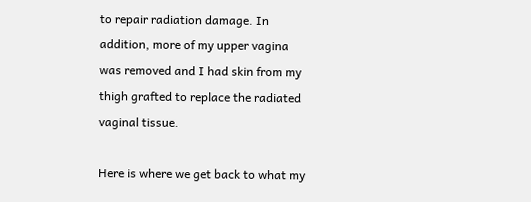to repair radiation damage. In addition, more of my upper vagina was removed and I had skin from my thigh grafted to replace the radiated vaginal tissue.

Here is where we get back to what my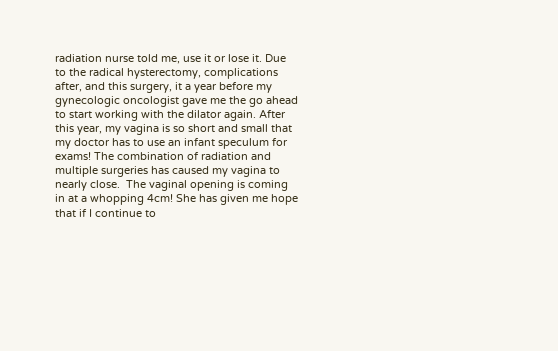radiation nurse told me, use it or lose it. Due to the radical hysterectomy, complications after, and this surgery, it a year before my gynecologic oncologist gave me the go ahead to start working with the dilator again. After this year, my vagina is so short and small that my doctor has to use an infant speculum for exams! The combination of radiation and multiple surgeries has caused my vagina to nearly close.  The vaginal opening is coming in at a whopping 4cm! She has given me hope that if I continue to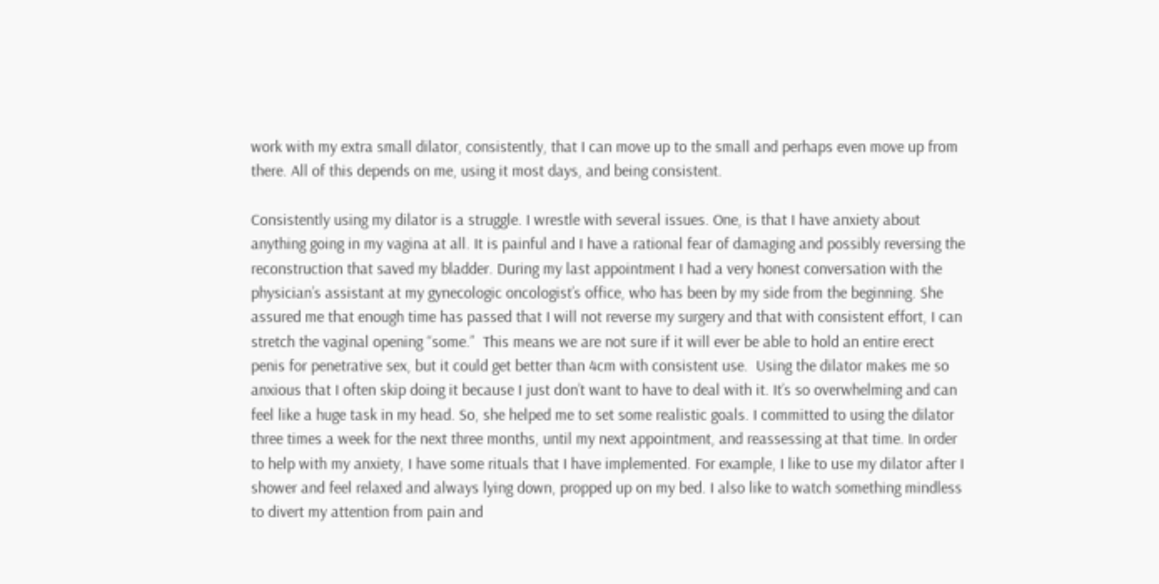work with my extra small dilator, consistently, that I can move up to the small and perhaps even move up from there. All of this depends on me, using it most days, and being consistent.

Consistently using my dilator is a struggle. I wrestle with several issues. One, is that I have anxiety about anything going in my vagina at all. It is painful and I have a rational fear of damaging and possibly reversing the reconstruction that saved my bladder. During my last appointment I had a very honest conversation with the physician’s assistant at my gynecologic oncologist’s office, who has been by my side from the beginning. She assured me that enough time has passed that I will not reverse my surgery and that with consistent effort, I can stretch the vaginal opening “some.”  This means we are not sure if it will ever be able to hold an entire erect penis for penetrative sex, but it could get better than 4cm with consistent use.  Using the dilator makes me so anxious that I often skip doing it because I just don’t want to have to deal with it. It’s so overwhelming and can feel like a huge task in my head. So, she helped me to set some realistic goals. I committed to using the dilator three times a week for the next three months, until my next appointment, and reassessing at that time. In order to help with my anxiety, I have some rituals that I have implemented. For example, I like to use my dilator after I shower and feel relaxed and always lying down, propped up on my bed. I also like to watch something mindless to divert my attention from pain and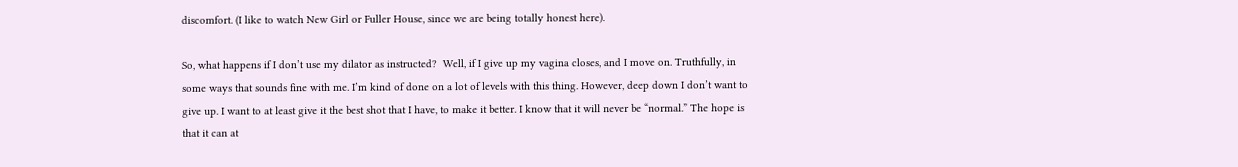discomfort. (I like to watch New Girl or Fuller House, since we are being totally honest here).

So, what happens if I don’t use my dilator as instructed?  Well, if I give up my vagina closes, and I move on. Truthfully, in some ways that sounds fine with me. I’m kind of done on a lot of levels with this thing. However, deep down I don’t want to give up. I want to at least give it the best shot that I have, to make it better. I know that it will never be “normal.” The hope is that it can at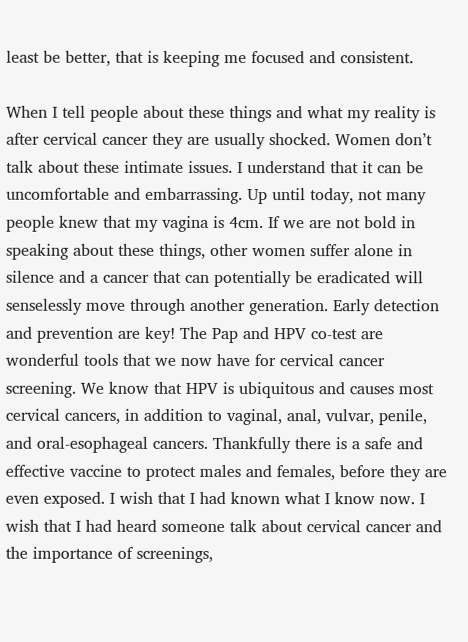least be better, that is keeping me focused and consistent.

When I tell people about these things and what my reality is after cervical cancer they are usually shocked. Women don’t talk about these intimate issues. I understand that it can be uncomfortable and embarrassing. Up until today, not many people knew that my vagina is 4cm. If we are not bold in speaking about these things, other women suffer alone in silence and a cancer that can potentially be eradicated will senselessly move through another generation. Early detection and prevention are key! The Pap and HPV co-test are wonderful tools that we now have for cervical cancer screening. We know that HPV is ubiquitous and causes most cervical cancers, in addition to vaginal, anal, vulvar, penile, and oral-esophageal cancers. Thankfully there is a safe and effective vaccine to protect males and females, before they are even exposed. I wish that I had known what I know now. I wish that I had heard someone talk about cervical cancer and the importance of screenings,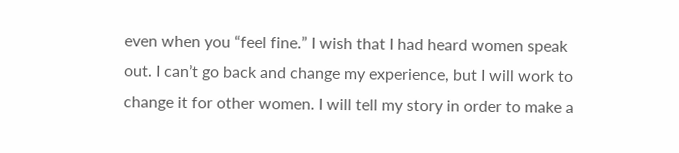even when you “feel fine.” I wish that I had heard women speak out. I can’t go back and change my experience, but I will work to change it for other women. I will tell my story in order to make a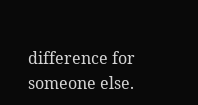difference for someone else.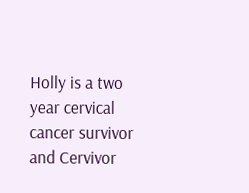Holly is a two year cervical cancer survivor and Cervivor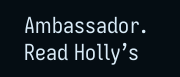Ambassador. Read Holly’s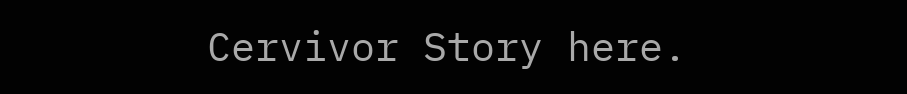Cervivor Story here.